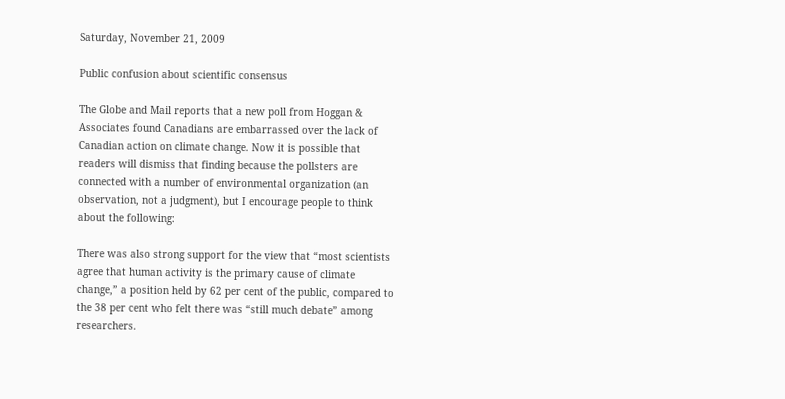Saturday, November 21, 2009

Public confusion about scientific consensus

The Globe and Mail reports that a new poll from Hoggan & Associates found Canadians are embarrassed over the lack of Canadian action on climate change. Now it is possible that readers will dismiss that finding because the pollsters are connected with a number of environmental organization (an observation, not a judgment), but I encourage people to think about the following:

There was also strong support for the view that “most scientists agree that human activity is the primary cause of climate change,” a position held by 62 per cent of the public, compared to the 38 per cent who felt there was “still much debate” among researchers.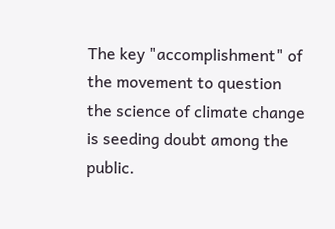The key "accomplishment" of the movement to question the science of climate change is seeding doubt among the public.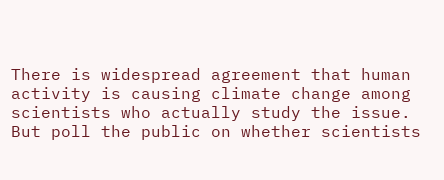There is widespread agreement that human activity is causing climate change among scientists who actually study the issue. But poll the public on whether scientists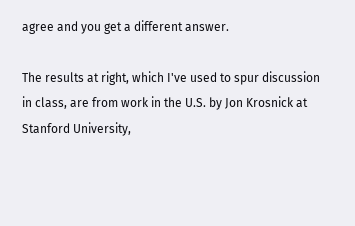agree and you get a different answer.

The results at right, which I've used to spur discussion in class, are from work in the U.S. by Jon Krosnick at Stanford University,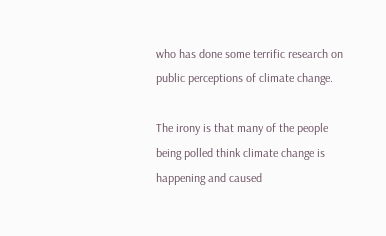who has done some terrific research on public perceptions of climate change.

The irony is that many of the people being polled think climate change is happening and caused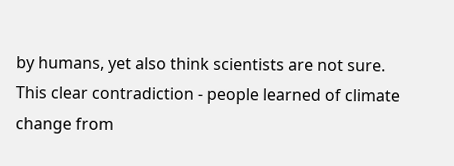by humans, yet also think scientists are not sure. This clear contradiction - people learned of climate change from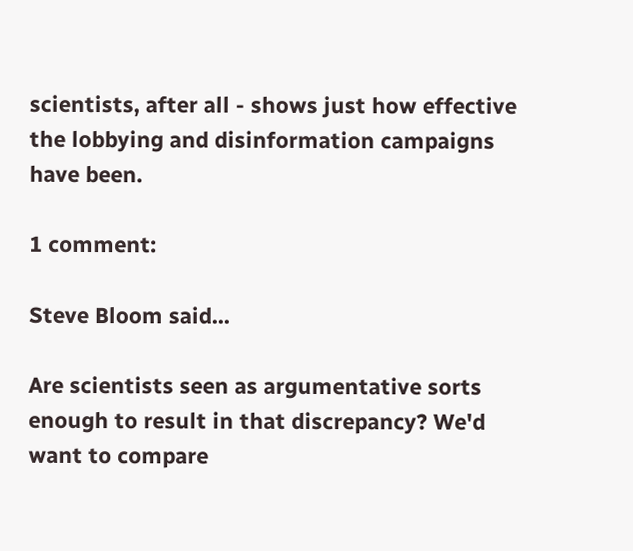scientists, after all - shows just how effective the lobbying and disinformation campaigns have been.

1 comment:

Steve Bloom said...

Are scientists seen as argumentative sorts enough to result in that discrepancy? We'd want to compare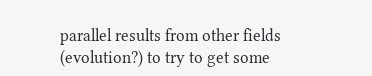parallel results from other fields (evolution?) to try to get some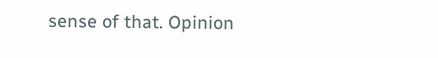sense of that. Opinion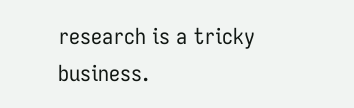research is a tricky business.